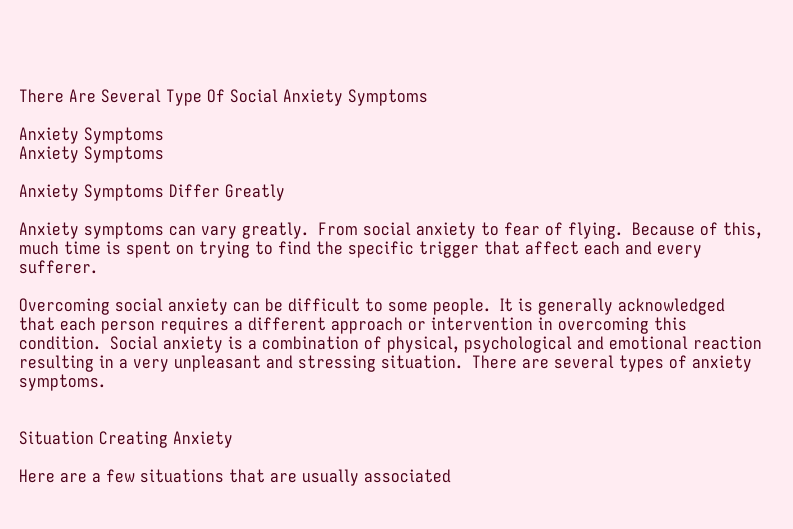There Are Several Type Of Social Anxiety Symptoms

Anxiety Symptoms
Anxiety Symptoms

Anxiety Symptoms Differ Greatly

Anxiety symptoms can vary greatly.  From social anxiety to fear of flying.  Because of this, much time is spent on trying to find the specific trigger that affect each and every sufferer.

Overcoming social anxiety can be difficult to some people.  It is generally acknowledged that each person requires a different approach or intervention in overcoming this condition.  Social anxiety is a combination of physical, psychological and emotional reaction resulting in a very unpleasant and stressing situation.  There are several types of anxiety symptoms.


Situation Creating Anxiety

Here are a few situations that are usually associated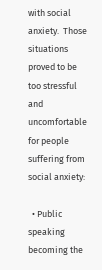with social anxiety.  Those situations proved to be too stressful and uncomfortable for people suffering from social anxiety:

  • Public speaking becoming the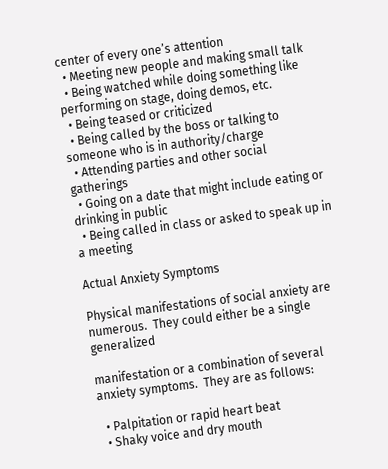center of every one’s attention
  • Meeting new people and making small talk
  • Being watched while doing something like performing on stage, doing demos, etc.
  • Being teased or criticized
  • Being called by the boss or talking to someone who is in authority/charge
  • Attending parties and other social gatherings
  • Going on a date that might include eating or drinking in public
  • Being called in class or asked to speak up in a meeting

Actual Anxiety Symptoms

Physical manifestations of social anxiety are numerous.  They could either be a single generalized

manifestation or a combination of several anxiety symptoms.  They are as follows:

  • Palpitation or rapid heart beat
  • Shaky voice and dry mouth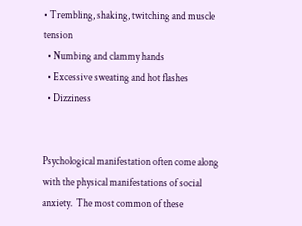• Trembling, shaking, twitching and muscle tension
  • Numbing and clammy hands
  • Excessive sweating and hot flashes
  • Dizziness


Psychological manifestation often come along with the physical manifestations of social anxiety.  The most common of these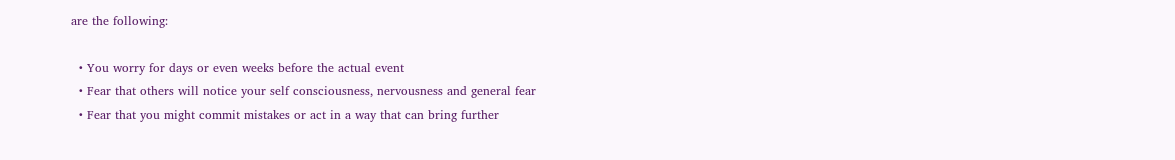are the following:

  • You worry for days or even weeks before the actual event
  • Fear that others will notice your self consciousness, nervousness and general fear
  • Fear that you might commit mistakes or act in a way that can bring further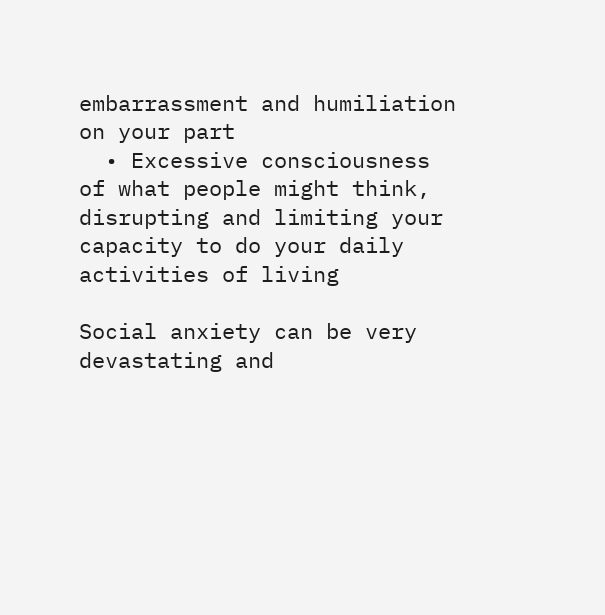embarrassment and humiliation on your part
  • Excessive consciousness of what people might think, disrupting and limiting your capacity to do your daily activities of living

Social anxiety can be very devastating and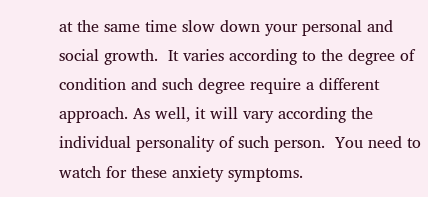at the same time slow down your personal and social growth.  It varies according to the degree of condition and such degree require a different approach. As well, it will vary according the individual personality of such person.  You need to watch for these anxiety symptoms.